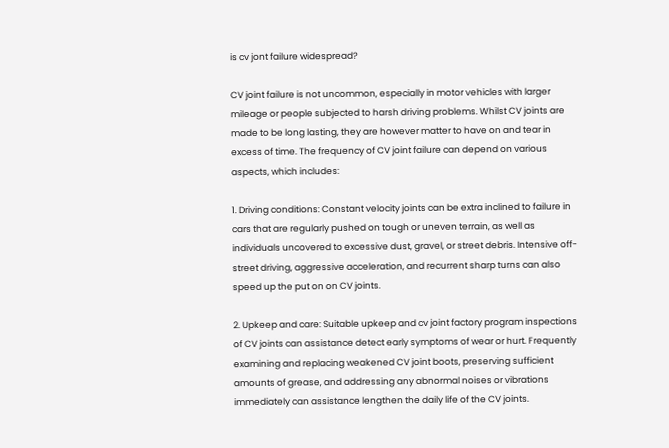is cv jont failure widespread?

CV joint failure is not uncommon, especially in motor vehicles with larger mileage or people subjected to harsh driving problems. Whilst CV joints are made to be long lasting, they are however matter to have on and tear in excess of time. The frequency of CV joint failure can depend on various aspects, which includes:

1. Driving conditions: Constant velocity joints can be extra inclined to failure in cars that are regularly pushed on tough or uneven terrain, as well as individuals uncovered to excessive dust, gravel, or street debris. Intensive off-street driving, aggressive acceleration, and recurrent sharp turns can also speed up the put on on CV joints.

2. Upkeep and care: Suitable upkeep and cv joint factory program inspections of CV joints can assistance detect early symptoms of wear or hurt. Frequently examining and replacing weakened CV joint boots, preserving sufficient amounts of grease, and addressing any abnormal noises or vibrations immediately can assistance lengthen the daily life of the CV joints.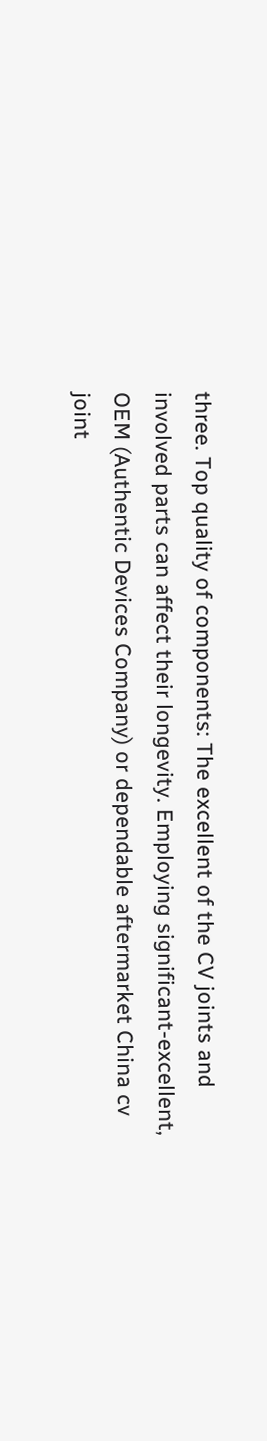three. Top quality of components: The excellent of the CV joints and involved parts can affect their longevity. Employing significant-excellent, OEM (Authentic Devices Company) or dependable aftermarket China cv joint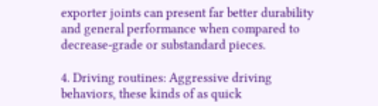exporter joints can present far better durability and general performance when compared to decrease-grade or substandard pieces.

4. Driving routines: Aggressive driving behaviors, these kinds of as quick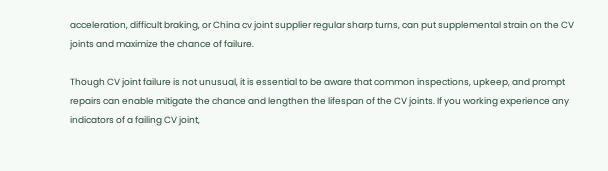acceleration, difficult braking, or China cv joint supplier regular sharp turns, can put supplemental strain on the CV joints and maximize the chance of failure.

Though CV joint failure is not unusual, it is essential to be aware that common inspections, upkeep, and prompt repairs can enable mitigate the chance and lengthen the lifespan of the CV joints. If you working experience any indicators of a failing CV joint,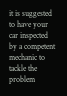it is suggested to have your car inspected by a competent mechanic to tackle the problem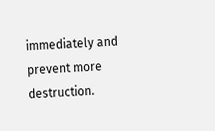immediately and prevent more destruction.